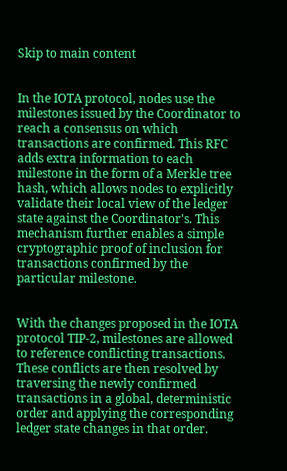Skip to main content


In the IOTA protocol, nodes use the milestones issued by the Coordinator to reach a consensus on which transactions are confirmed. This RFC adds extra information to each milestone in the form of a Merkle tree hash, which allows nodes to explicitly validate their local view of the ledger state against the Coordinator's. This mechanism further enables a simple cryptographic proof of inclusion for transactions confirmed by the particular milestone.


With the changes proposed in the IOTA protocol TIP-2, milestones are allowed to reference conflicting transactions. These conflicts are then resolved by traversing the newly confirmed transactions in a global, deterministic order and applying the corresponding ledger state changes in that order.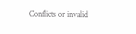Conflicts or invalid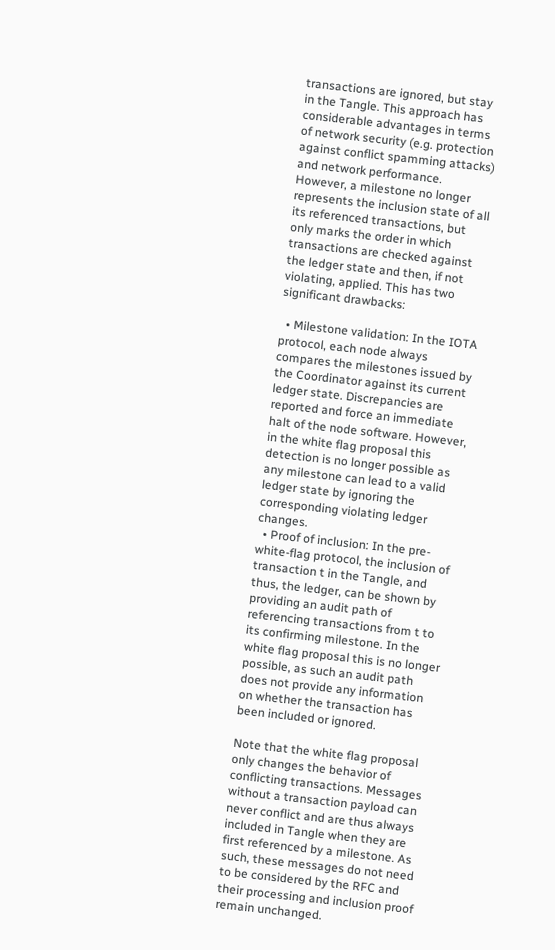transactions are ignored, but stay in the Tangle. This approach has considerable advantages in terms of network security (e.g. protection against conflict spamming attacks) and network performance. However, a milestone no longer represents the inclusion state of all its referenced transactions, but only marks the order in which transactions are checked against the ledger state and then, if not violating, applied. This has two significant drawbacks:

  • Milestone validation: In the IOTA protocol, each node always compares the milestones issued by the Coordinator against its current ledger state. Discrepancies are reported and force an immediate halt of the node software. However, in the white flag proposal this detection is no longer possible as any milestone can lead to a valid ledger state by ignoring the corresponding violating ledger changes.
  • Proof of inclusion: In the pre-white-flag protocol, the inclusion of transaction t in the Tangle, and thus, the ledger, can be shown by providing an audit path of referencing transactions from t to its confirming milestone. In the white flag proposal this is no longer possible, as such an audit path does not provide any information on whether the transaction has been included or ignored.

Note that the white flag proposal only changes the behavior of conflicting transactions. Messages without a transaction payload can never conflict and are thus always included in Tangle when they are first referenced by a milestone. As such, these messages do not need to be considered by the RFC and their processing and inclusion proof remain unchanged.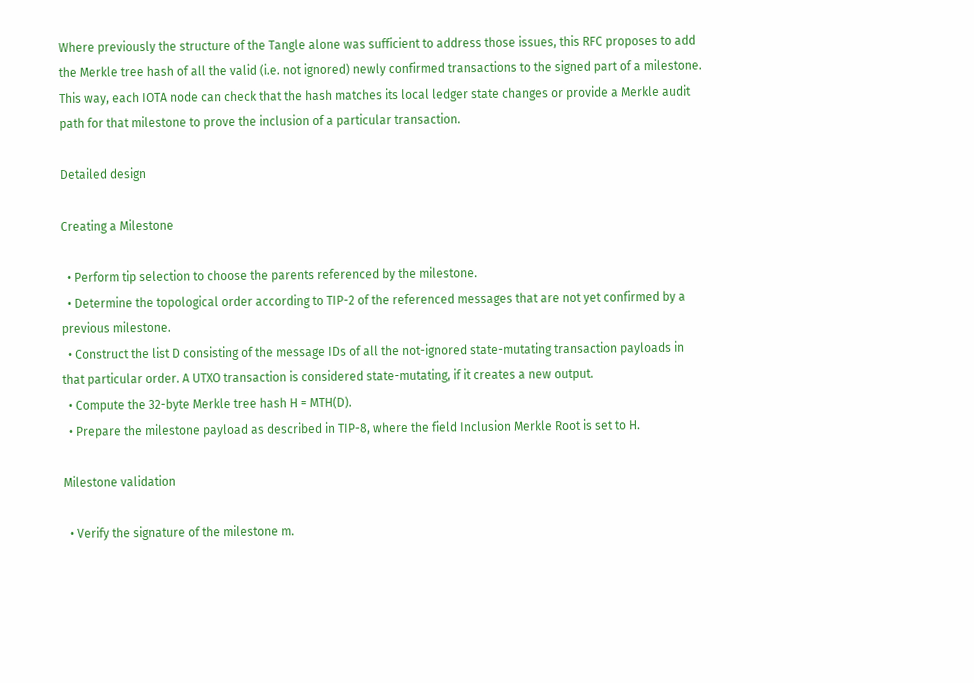Where previously the structure of the Tangle alone was sufficient to address those issues, this RFC proposes to add the Merkle tree hash of all the valid (i.e. not ignored) newly confirmed transactions to the signed part of a milestone. This way, each IOTA node can check that the hash matches its local ledger state changes or provide a Merkle audit path for that milestone to prove the inclusion of a particular transaction.

Detailed design

Creating a Milestone

  • Perform tip selection to choose the parents referenced by the milestone.
  • Determine the topological order according to TIP-2 of the referenced messages that are not yet confirmed by a previous milestone.
  • Construct the list D consisting of the message IDs of all the not-ignored state-mutating transaction payloads in that particular order. A UTXO transaction is considered state-mutating, if it creates a new output.
  • Compute the 32-byte Merkle tree hash H = MTH(D).
  • Prepare the milestone payload as described in TIP-8, where the field Inclusion Merkle Root is set to H.

Milestone validation

  • Verify the signature of the milestone m.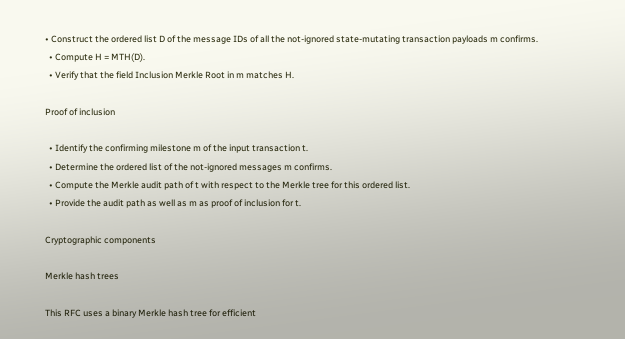• Construct the ordered list D of the message IDs of all the not-ignored state-mutating transaction payloads m confirms.
  • Compute H = MTH(D).
  • Verify that the field Inclusion Merkle Root in m matches H.

Proof of inclusion

  • Identify the confirming milestone m of the input transaction t.
  • Determine the ordered list of the not-ignored messages m confirms.
  • Compute the Merkle audit path of t with respect to the Merkle tree for this ordered list.
  • Provide the audit path as well as m as proof of inclusion for t.

Cryptographic components

Merkle hash trees

This RFC uses a binary Merkle hash tree for efficient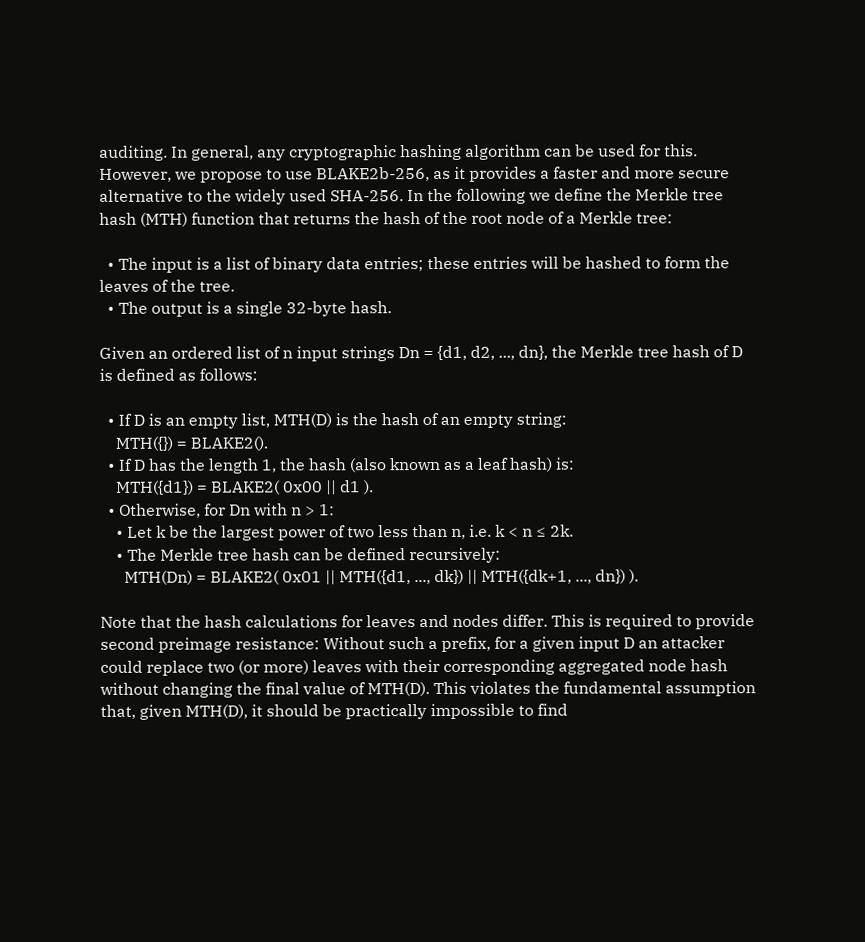auditing. In general, any cryptographic hashing algorithm can be used for this. However, we propose to use BLAKE2b-256, as it provides a faster and more secure alternative to the widely used SHA-256. In the following we define the Merkle tree hash (MTH) function that returns the hash of the root node of a Merkle tree:

  • The input is a list of binary data entries; these entries will be hashed to form the leaves of the tree.
  • The output is a single 32-byte hash.

Given an ordered list of n input strings Dn = {d1, d2, ..., dn}, the Merkle tree hash of D is defined as follows:

  • If D is an empty list, MTH(D) is the hash of an empty string:
    MTH({}) = BLAKE2().
  • If D has the length 1, the hash (also known as a leaf hash) is:
    MTH({d1}) = BLAKE2( 0x00 || d1 ).
  • Otherwise, for Dn with n > 1:
    • Let k be the largest power of two less than n, i.e. k < n ≤ 2k.
    • The Merkle tree hash can be defined recursively:
      MTH(Dn) = BLAKE2( 0x01 || MTH({d1, ..., dk}) || MTH({dk+1, ..., dn}) ).

Note that the hash calculations for leaves and nodes differ. This is required to provide second preimage resistance: Without such a prefix, for a given input D an attacker could replace two (or more) leaves with their corresponding aggregated node hash without changing the final value of MTH(D). This violates the fundamental assumption that, given MTH(D), it should be practically impossible to find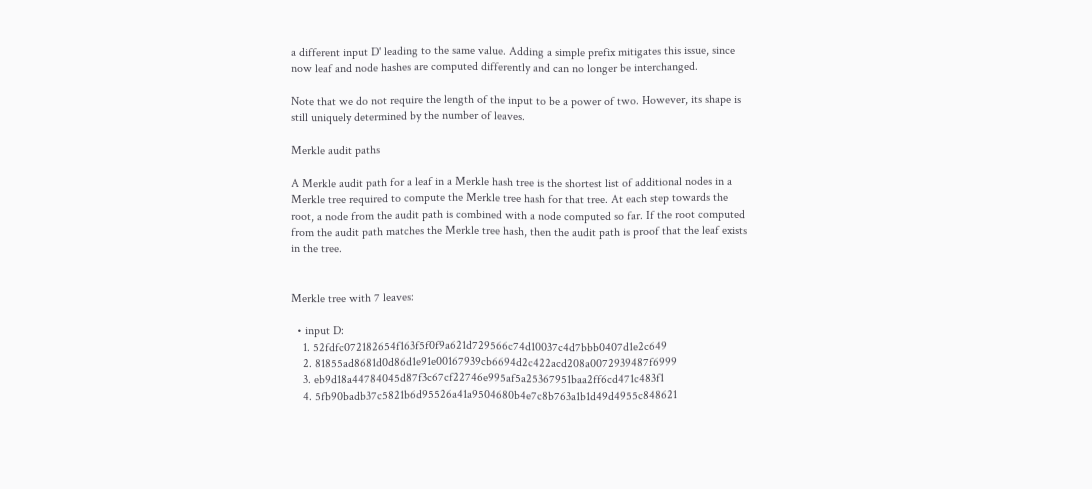a different input D' leading to the same value. Adding a simple prefix mitigates this issue, since now leaf and node hashes are computed differently and can no longer be interchanged.

Note that we do not require the length of the input to be a power of two. However, its shape is still uniquely determined by the number of leaves.

Merkle audit paths

A Merkle audit path for a leaf in a Merkle hash tree is the shortest list of additional nodes in a Merkle tree required to compute the Merkle tree hash for that tree. At each step towards the root, a node from the audit path is combined with a node computed so far. If the root computed from the audit path matches the Merkle tree hash, then the audit path is proof that the leaf exists in the tree.


Merkle tree with 7 leaves:

  • input D:
    1. 52fdfc072182654f163f5f0f9a621d729566c74d10037c4d7bbb0407d1e2c649
    2. 81855ad8681d0d86d1e91e00167939cb6694d2c422acd208a0072939487f6999
    3. eb9d18a44784045d87f3c67cf22746e995af5a25367951baa2ff6cd471c483f1
    4. 5fb90badb37c5821b6d95526a41a9504680b4e7c8b763a1b1d49d4955c848621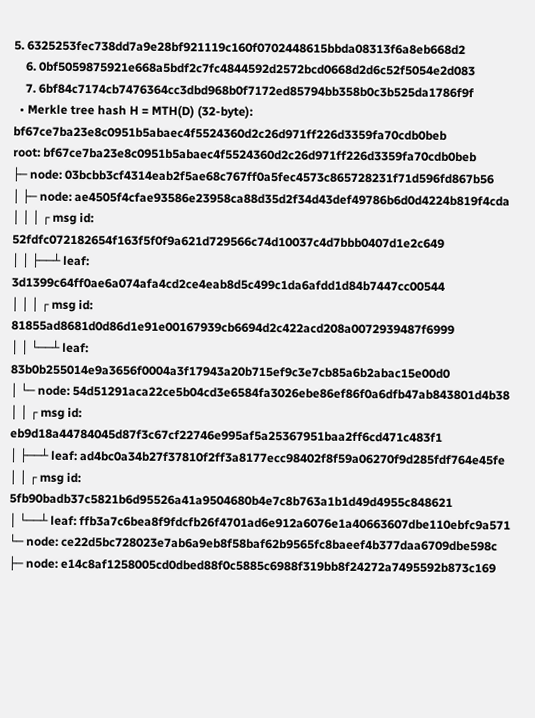5. 6325253fec738dd7a9e28bf921119c160f0702448615bbda08313f6a8eb668d2
    6. 0bf5059875921e668a5bdf2c7fc4844592d2572bcd0668d2d6c52f5054e2d083
    7. 6bf84c7174cb7476364cc3dbd968b0f7172ed85794bb358b0c3b525da1786f9f
  • Merkle tree hash H = MTH(D) (32-byte): bf67ce7ba23e8c0951b5abaec4f5524360d2c26d971ff226d3359fa70cdb0beb
root: bf67ce7ba23e8c0951b5abaec4f5524360d2c26d971ff226d3359fa70cdb0beb
├─ node: 03bcbb3cf4314eab2f5ae68c767ff0a5fec4573c865728231f71d596fd867b56
│ ├─ node: ae4505f4cfae93586e23958ca88d35d2f34d43def49786b6d0d4224b819f4cda
│ │ │ ┌ msg id: 52fdfc072182654f163f5f0f9a621d729566c74d10037c4d7bbb0407d1e2c649
│ │ ├──┴ leaf: 3d1399c64ff0ae6a074afa4cd2ce4eab8d5c499c1da6afdd1d84b7447cc00544
│ │ │ ┌ msg id: 81855ad8681d0d86d1e91e00167939cb6694d2c422acd208a0072939487f6999
│ │ └──┴ leaf: 83b0b255014e9a3656f0004a3f17943a20b715ef9c3e7cb85a6b2abac15e00d0
│ └─ node: 54d51291aca22ce5b04cd3e6584fa3026ebe86ef86f0a6dfb47ab843801d4b38
│ │ ┌ msg id: eb9d18a44784045d87f3c67cf22746e995af5a25367951baa2ff6cd471c483f1
│ ├──┴ leaf: ad4bc0a34b27f37810f2ff3a8177ecc98402f8f59a06270f9d285fdf764e45fe
│ │ ┌ msg id: 5fb90badb37c5821b6d95526a41a9504680b4e7c8b763a1b1d49d4955c848621
│ └──┴ leaf: ffb3a7c6bea8f9fdcfb26f4701ad6e912a6076e1a40663607dbe110ebfc9a571
└─ node: ce22d5bc728023e7ab6a9eb8f58baf62b9565fc8baeef4b377daa6709dbe598c
├─ node: e14c8af1258005cd0dbed88f0c5885c6988f319bb8f24272a7495592b873c169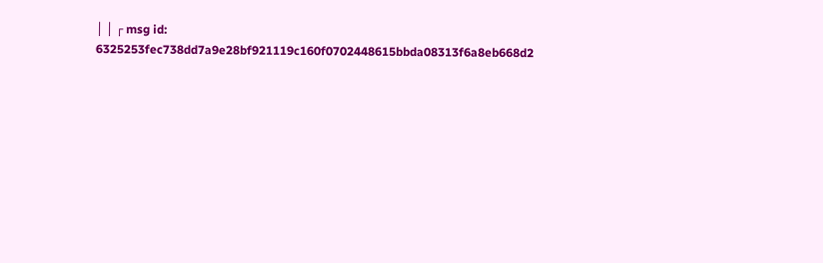│ │ ┌ msg id: 6325253fec738dd7a9e28bf921119c160f0702448615bbda08313f6a8eb668d2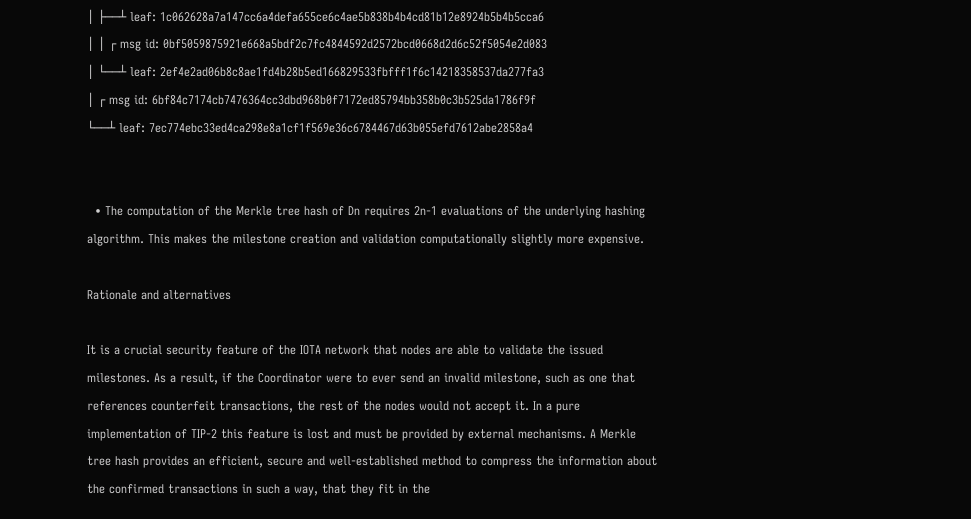│ ├──┴ leaf: 1c062628a7a147cc6a4defa655ce6c4ae5b838b4b4cd81b12e8924b5b4b5cca6
│ │ ┌ msg id: 0bf5059875921e668a5bdf2c7fc4844592d2572bcd0668d2d6c52f5054e2d083
│ └──┴ leaf: 2ef4e2ad06b8c8ae1fd4b28b5ed166829533fbfff1f6c14218358537da277fa3
│ ┌ msg id: 6bf84c7174cb7476364cc3dbd968b0f7172ed85794bb358b0c3b525da1786f9f
└──┴ leaf: 7ec774ebc33ed4ca298e8a1cf1f569e36c6784467d63b055efd7612abe2858a4


  • The computation of the Merkle tree hash of Dn requires 2n-1 evaluations of the underlying hashing algorithm. This makes the milestone creation and validation computationally slightly more expensive.

Rationale and alternatives

It is a crucial security feature of the IOTA network that nodes are able to validate the issued milestones. As a result, if the Coordinator were to ever send an invalid milestone, such as one that references counterfeit transactions, the rest of the nodes would not accept it. In a pure implementation of TIP-2 this feature is lost and must be provided by external mechanisms. A Merkle tree hash provides an efficient, secure and well-established method to compress the information about the confirmed transactions in such a way, that they fit in the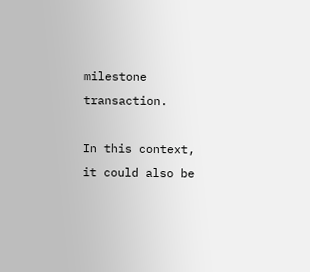milestone transaction.

In this context, it could also be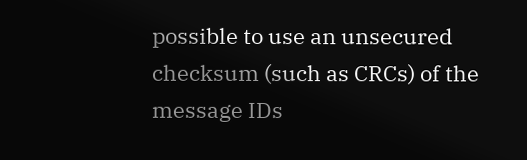possible to use an unsecured checksum (such as CRCs) of the message IDs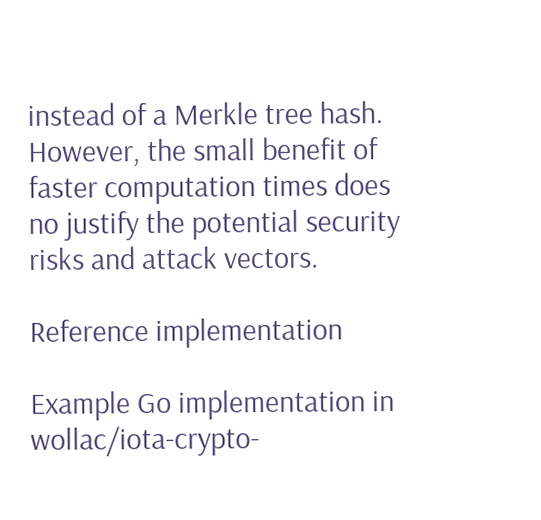instead of a Merkle tree hash. However, the small benefit of faster computation times does no justify the potential security risks and attack vectors.

Reference implementation

Example Go implementation in wollac/iota-crypto-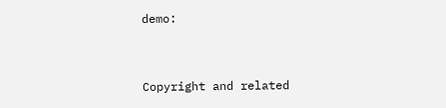demo:


Copyright and related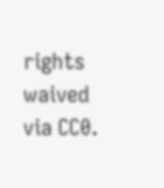rights waived via CC0.